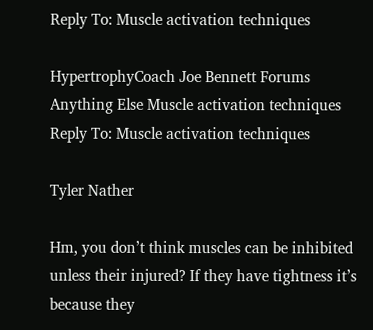Reply To: Muscle activation techniques

HypertrophyCoach Joe Bennett Forums Anything Else Muscle activation techniques Reply To: Muscle activation techniques

Tyler Nather

Hm, you don’t think muscles can be inhibited unless their injured? If they have tightness it’s because they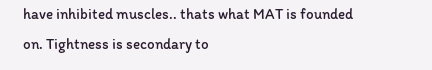have inhibited muscles.. thats what MAT is founded on. Tightness is secondary to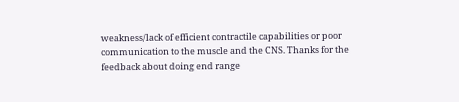weakness/lack of efficient contractile capabilities or poor communication to the muscle and the CNS. Thanks for the feedback about doing end range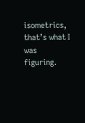isometrics, that’s what I was figuring.